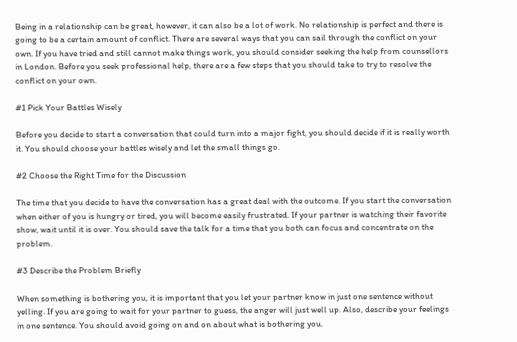Being in a relationship can be great, however, it can also be a lot of work. No relationship is perfect and there is going to be a certain amount of conflict. There are several ways that you can sail through the conflict on your own. If you have tried and still cannot make things work, you should consider seeking the help from counsellors in London. Before you seek professional help, there are a few steps that you should take to try to resolve the conflict on your own.

#1 Pick Your Battles Wisely

Before you decide to start a conversation that could turn into a major fight, you should decide if it is really worth it. You should choose your battles wisely and let the small things go.

#2 Choose the Right Time for the Discussion

The time that you decide to have the conversation has a great deal with the outcome. If you start the conversation when either of you is hungry or tired, you will become easily frustrated. If your partner is watching their favorite show, wait until it is over. You should save the talk for a time that you both can focus and concentrate on the problem.

#3 Describe the Problem Briefly

When something is bothering you, it is important that you let your partner know in just one sentence without yelling. If you are going to wait for your partner to guess, the anger will just well up. Also, describe your feelings in one sentence. You should avoid going on and on about what is bothering you.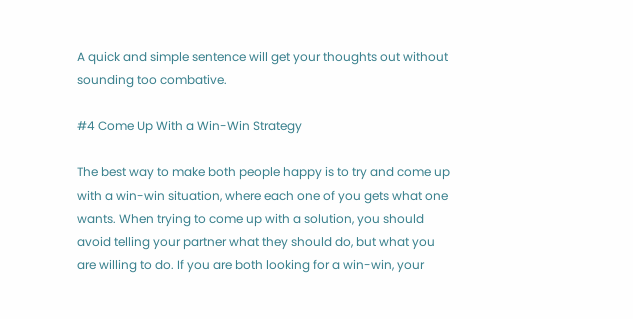A quick and simple sentence will get your thoughts out without sounding too combative.

#4 Come Up With a Win-Win Strategy

The best way to make both people happy is to try and come up with a win-win situation, where each one of you gets what one wants. When trying to come up with a solution, you should avoid telling your partner what they should do, but what you are willing to do. If you are both looking for a win-win, your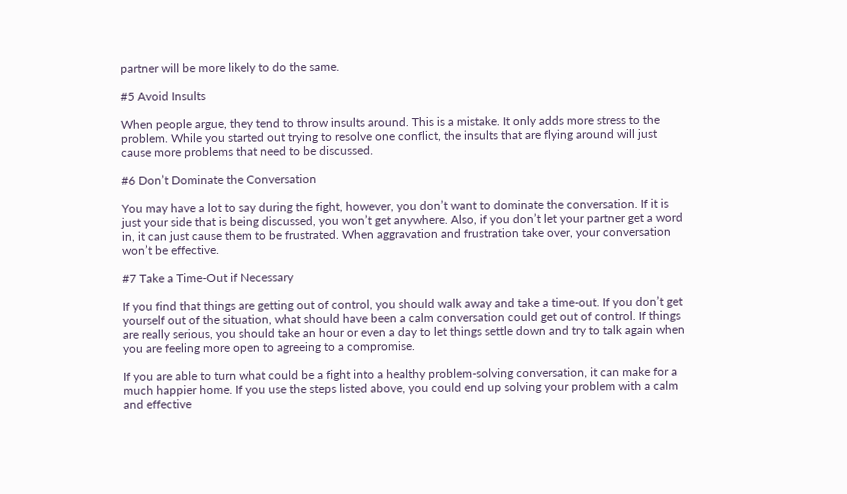partner will be more likely to do the same.

#5 Avoid Insults

When people argue, they tend to throw insults around. This is a mistake. It only adds more stress to the problem. While you started out trying to resolve one conflict, the insults that are flying around will just cause more problems that need to be discussed.

#6 Don’t Dominate the Conversation

You may have a lot to say during the fight, however, you don’t want to dominate the conversation. If it is just your side that is being discussed, you won’t get anywhere. Also, if you don’t let your partner get a word in, it can just cause them to be frustrated. When aggravation and frustration take over, your conversation won’t be effective.

#7 Take a Time-Out if Necessary

If you find that things are getting out of control, you should walk away and take a time-out. If you don’t get yourself out of the situation, what should have been a calm conversation could get out of control. If things are really serious, you should take an hour or even a day to let things settle down and try to talk again when you are feeling more open to agreeing to a compromise.

If you are able to turn what could be a fight into a healthy problem-solving conversation, it can make for a much happier home. If you use the steps listed above, you could end up solving your problem with a calm and effective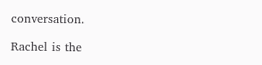conversation.

Rachel is the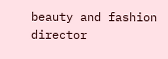beauty and fashion director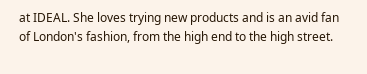at IDEAL. She loves trying new products and is an avid fan of London's fashion, from the high end to the high street.